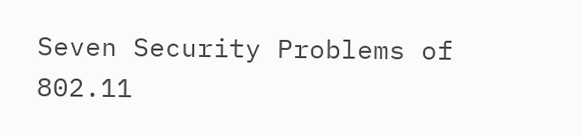Seven Security Problems of 802.11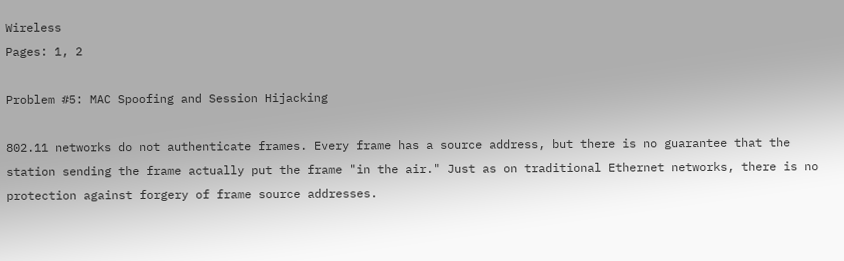Wireless
Pages: 1, 2

Problem #5: MAC Spoofing and Session Hijacking

802.11 networks do not authenticate frames. Every frame has a source address, but there is no guarantee that the station sending the frame actually put the frame "in the air." Just as on traditional Ethernet networks, there is no protection against forgery of frame source addresses.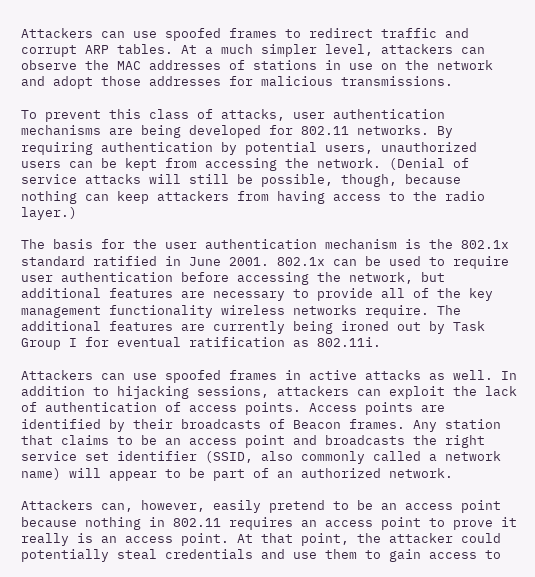Attackers can use spoofed frames to redirect traffic and corrupt ARP tables. At a much simpler level, attackers can observe the MAC addresses of stations in use on the network and adopt those addresses for malicious transmissions.

To prevent this class of attacks, user authentication mechanisms are being developed for 802.11 networks. By requiring authentication by potential users, unauthorized users can be kept from accessing the network. (Denial of service attacks will still be possible, though, because nothing can keep attackers from having access to the radio layer.)

The basis for the user authentication mechanism is the 802.1x standard ratified in June 2001. 802.1x can be used to require user authentication before accessing the network, but additional features are necessary to provide all of the key management functionality wireless networks require. The additional features are currently being ironed out by Task Group I for eventual ratification as 802.11i.

Attackers can use spoofed frames in active attacks as well. In addition to hijacking sessions, attackers can exploit the lack of authentication of access points. Access points are identified by their broadcasts of Beacon frames. Any station that claims to be an access point and broadcasts the right service set identifier (SSID, also commonly called a network name) will appear to be part of an authorized network.

Attackers can, however, easily pretend to be an access point because nothing in 802.11 requires an access point to prove it really is an access point. At that point, the attacker could potentially steal credentials and use them to gain access to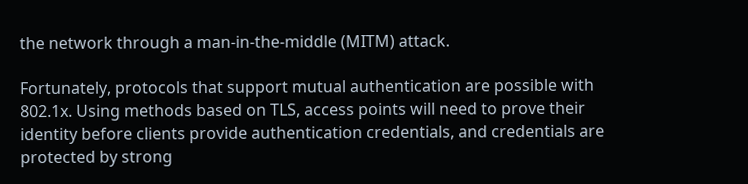the network through a man-in-the-middle (MITM) attack.

Fortunately, protocols that support mutual authentication are possible with 802.1x. Using methods based on TLS, access points will need to prove their identity before clients provide authentication credentials, and credentials are protected by strong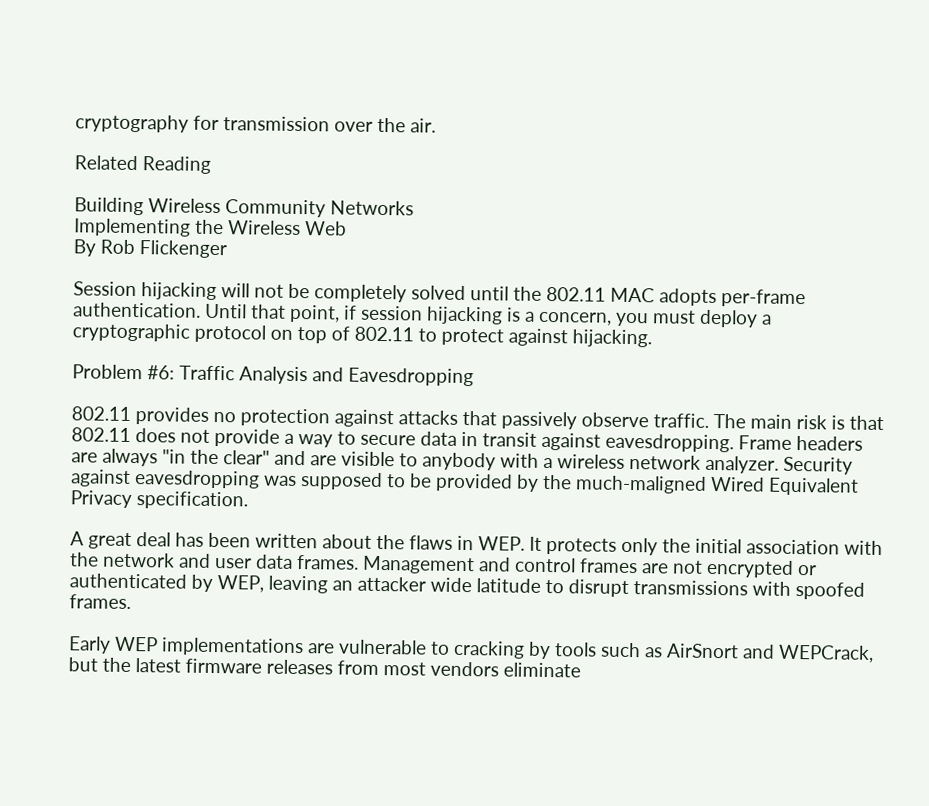cryptography for transmission over the air.

Related Reading

Building Wireless Community Networks
Implementing the Wireless Web
By Rob Flickenger

Session hijacking will not be completely solved until the 802.11 MAC adopts per-frame authentication. Until that point, if session hijacking is a concern, you must deploy a cryptographic protocol on top of 802.11 to protect against hijacking.

Problem #6: Traffic Analysis and Eavesdropping

802.11 provides no protection against attacks that passively observe traffic. The main risk is that 802.11 does not provide a way to secure data in transit against eavesdropping. Frame headers are always "in the clear" and are visible to anybody with a wireless network analyzer. Security against eavesdropping was supposed to be provided by the much-maligned Wired Equivalent Privacy specification.

A great deal has been written about the flaws in WEP. It protects only the initial association with the network and user data frames. Management and control frames are not encrypted or authenticated by WEP, leaving an attacker wide latitude to disrupt transmissions with spoofed frames.

Early WEP implementations are vulnerable to cracking by tools such as AirSnort and WEPCrack, but the latest firmware releases from most vendors eliminate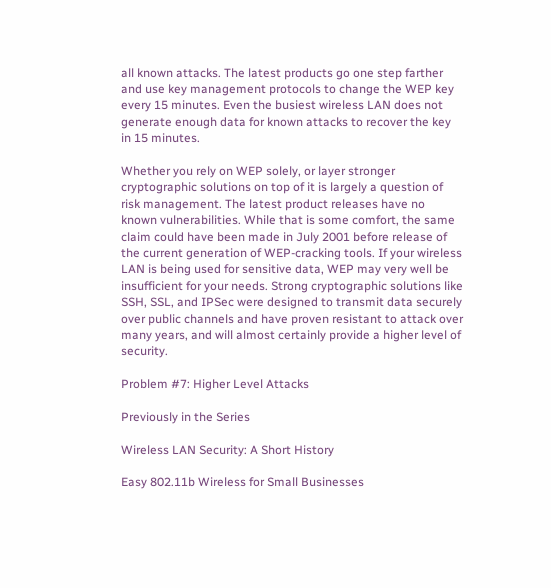all known attacks. The latest products go one step farther and use key management protocols to change the WEP key every 15 minutes. Even the busiest wireless LAN does not generate enough data for known attacks to recover the key in 15 minutes.

Whether you rely on WEP solely, or layer stronger cryptographic solutions on top of it is largely a question of risk management. The latest product releases have no known vulnerabilities. While that is some comfort, the same claim could have been made in July 2001 before release of the current generation of WEP-cracking tools. If your wireless LAN is being used for sensitive data, WEP may very well be insufficient for your needs. Strong cryptographic solutions like SSH, SSL, and IPSec were designed to transmit data securely over public channels and have proven resistant to attack over many years, and will almost certainly provide a higher level of security.

Problem #7: Higher Level Attacks

Previously in the Series

Wireless LAN Security: A Short History

Easy 802.11b Wireless for Small Businesses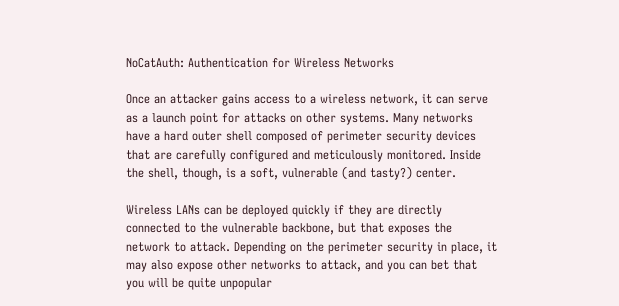NoCatAuth: Authentication for Wireless Networks

Once an attacker gains access to a wireless network, it can serve as a launch point for attacks on other systems. Many networks have a hard outer shell composed of perimeter security devices that are carefully configured and meticulously monitored. Inside the shell, though, is a soft, vulnerable (and tasty?) center.

Wireless LANs can be deployed quickly if they are directly connected to the vulnerable backbone, but that exposes the network to attack. Depending on the perimeter security in place, it may also expose other networks to attack, and you can bet that you will be quite unpopular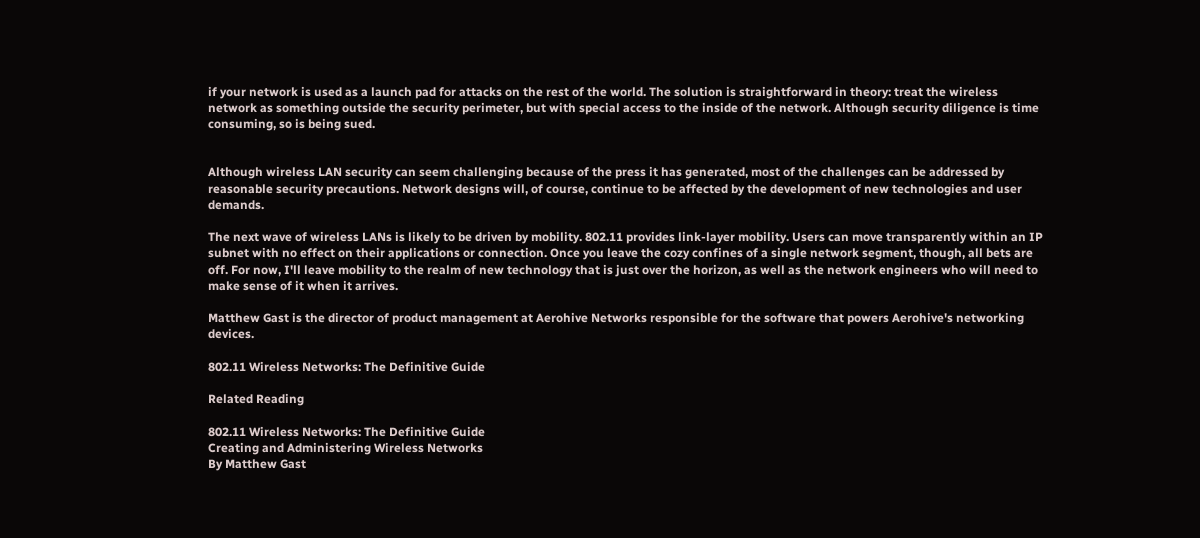if your network is used as a launch pad for attacks on the rest of the world. The solution is straightforward in theory: treat the wireless network as something outside the security perimeter, but with special access to the inside of the network. Although security diligence is time consuming, so is being sued.


Although wireless LAN security can seem challenging because of the press it has generated, most of the challenges can be addressed by reasonable security precautions. Network designs will, of course, continue to be affected by the development of new technologies and user demands.

The next wave of wireless LANs is likely to be driven by mobility. 802.11 provides link-layer mobility. Users can move transparently within an IP subnet with no effect on their applications or connection. Once you leave the cozy confines of a single network segment, though, all bets are off. For now, I'll leave mobility to the realm of new technology that is just over the horizon, as well as the network engineers who will need to make sense of it when it arrives.

Matthew Gast is the director of product management at Aerohive Networks responsible for the software that powers Aerohive's networking devices.

802.11 Wireless Networks: The Definitive Guide

Related Reading

802.11 Wireless Networks: The Definitive Guide
Creating and Administering Wireless Networks
By Matthew Gast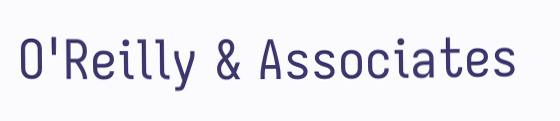O'Reilly & Associates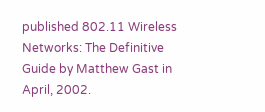published 802.11 Wireless Networks: The Definitive Guide by Matthew Gast in April, 2002.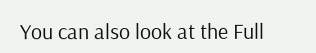You can also look at the Full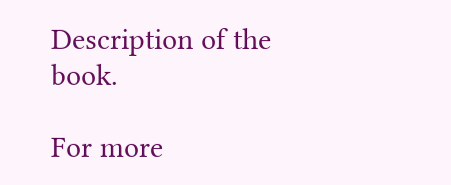Description of the book.

For more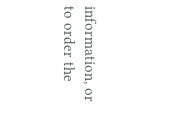information, or to order the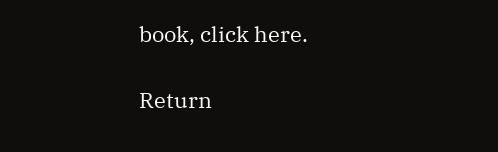book, click here.

Return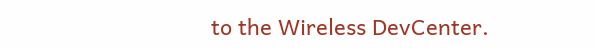to the Wireless DevCenter.